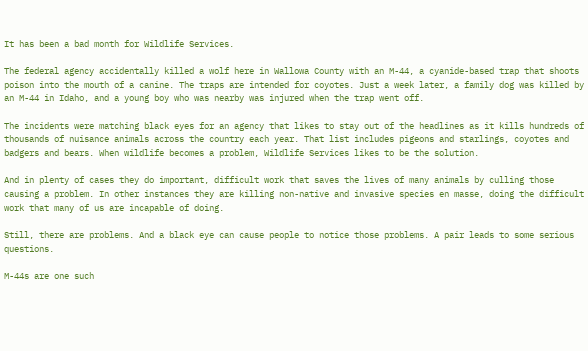It has been a bad month for Wildlife Services.

The federal agency accidentally killed a wolf here in Wallowa County with an M-44, a cyanide-based trap that shoots poison into the mouth of a canine. The traps are intended for coyotes. Just a week later, a family dog was killed by an M-44 in Idaho, and a young boy who was nearby was injured when the trap went off.

The incidents were matching black eyes for an agency that likes to stay out of the headlines as it kills hundreds of thousands of nuisance animals across the country each year. That list includes pigeons and starlings, coyotes and badgers and bears. When wildlife becomes a problem, Wildlife Services likes to be the solution.

And in plenty of cases they do important, difficult work that saves the lives of many animals by culling those causing a problem. In other instances they are killing non-native and invasive species en masse, doing the difficult work that many of us are incapable of doing.

Still, there are problems. And a black eye can cause people to notice those problems. A pair leads to some serious questions.

M-44s are one such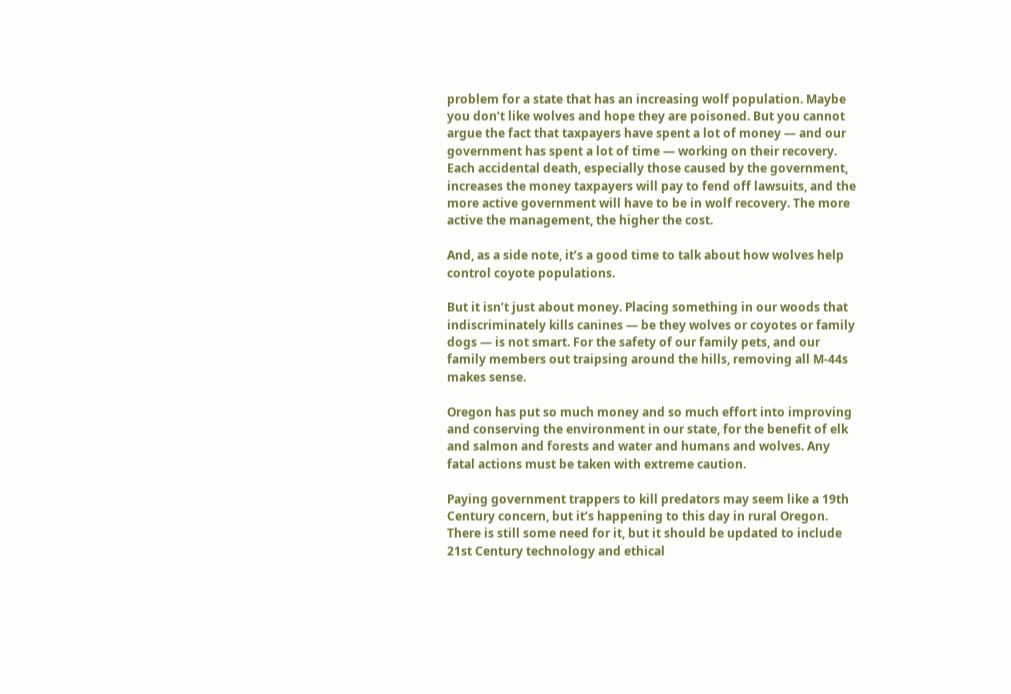problem for a state that has an increasing wolf population. Maybe you don’t like wolves and hope they are poisoned. But you cannot argue the fact that taxpayers have spent a lot of money — and our government has spent a lot of time — working on their recovery. Each accidental death, especially those caused by the government, increases the money taxpayers will pay to fend off lawsuits, and the more active government will have to be in wolf recovery. The more active the management, the higher the cost.

And, as a side note, it’s a good time to talk about how wolves help control coyote populations.

But it isn’t just about money. Placing something in our woods that indiscriminately kills canines — be they wolves or coyotes or family dogs — is not smart. For the safety of our family pets, and our family members out traipsing around the hills, removing all M-44s makes sense.

Oregon has put so much money and so much effort into improving and conserving the environment in our state, for the benefit of elk and salmon and forests and water and humans and wolves. Any fatal actions must be taken with extreme caution.

Paying government trappers to kill predators may seem like a 19th Century concern, but it’s happening to this day in rural Oregon. There is still some need for it, but it should be updated to include 21st Century technology and ethical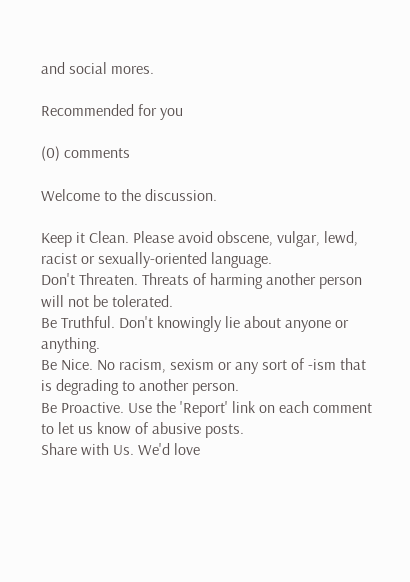and social mores.

Recommended for you

(0) comments

Welcome to the discussion.

Keep it Clean. Please avoid obscene, vulgar, lewd, racist or sexually-oriented language.
Don't Threaten. Threats of harming another person will not be tolerated.
Be Truthful. Don't knowingly lie about anyone or anything.
Be Nice. No racism, sexism or any sort of -ism that is degrading to another person.
Be Proactive. Use the 'Report' link on each comment to let us know of abusive posts.
Share with Us. We'd love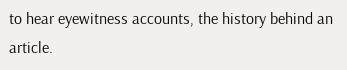to hear eyewitness accounts, the history behind an article.